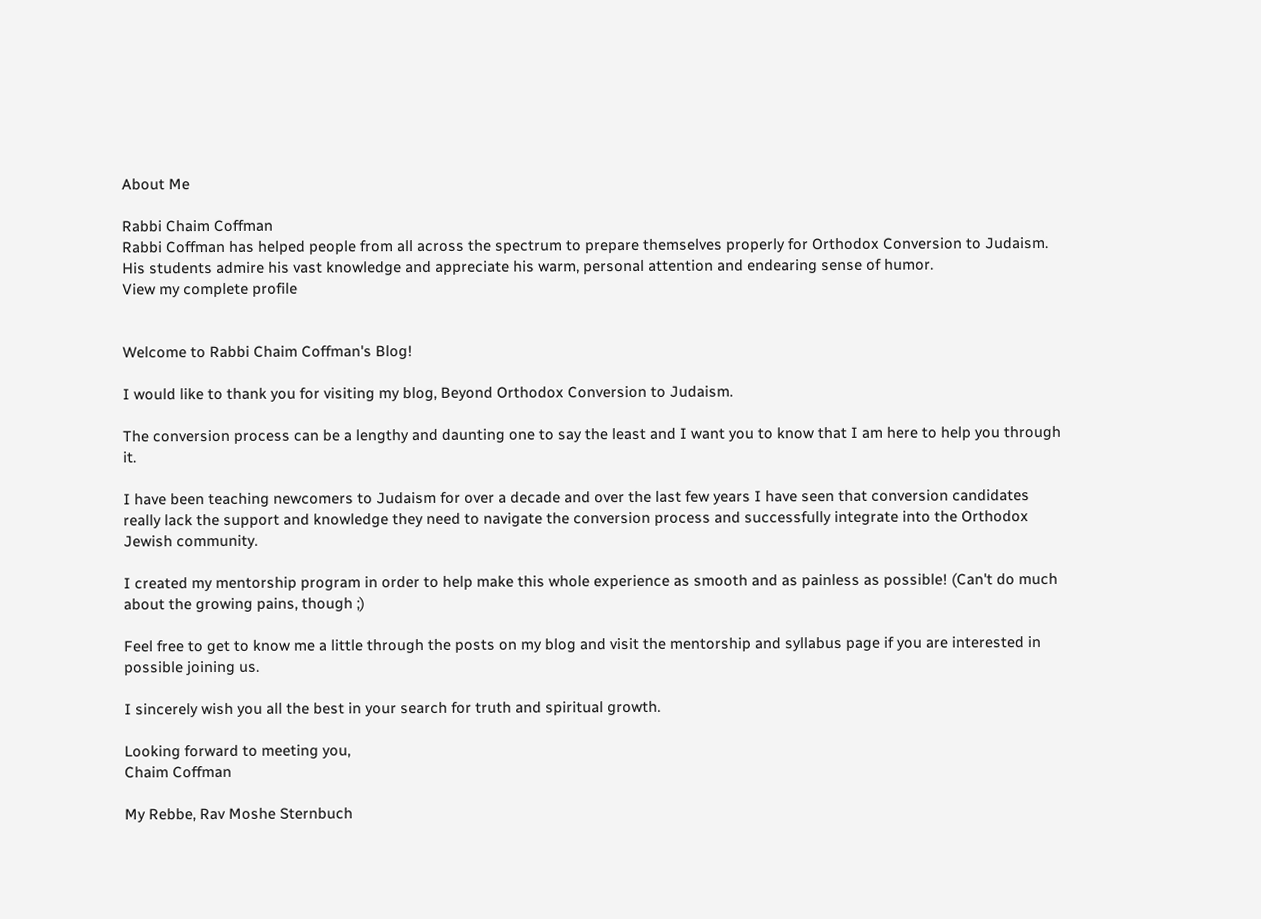About Me

Rabbi Chaim Coffman
Rabbi Coffman has helped people from all across the spectrum to prepare themselves properly for Orthodox Conversion to Judaism. His students admire his vast knowledge and appreciate his warm, personal attention and endearing sense of humor.
View my complete profile


Welcome to Rabbi Chaim Coffman's Blog!

I would like to thank you for visiting my blog, Beyond Orthodox Conversion to Judaism.

The conversion process can be a lengthy and daunting one to say the least and I want you to know that I am here to help you through it.

I have been teaching newcomers to Judaism for over a decade and over the last few years I have seen that conversion candidates really lack the support and knowledge they need to navigate the conversion process and successfully integrate into the Orthodox Jewish community.

I created my mentorship program in order to help make this whole experience as smooth and as painless as possible! (Can't do much about the growing pains, though ;)

Feel free to get to know me a little through the posts on my blog and visit the mentorship and syllabus page if you are interested in possible joining us.

I sincerely wish you all the best in your search for truth and spiritual growth.

Looking forward to meeting you,
Chaim Coffman

My Rebbe, Rav Moshe Sternbuch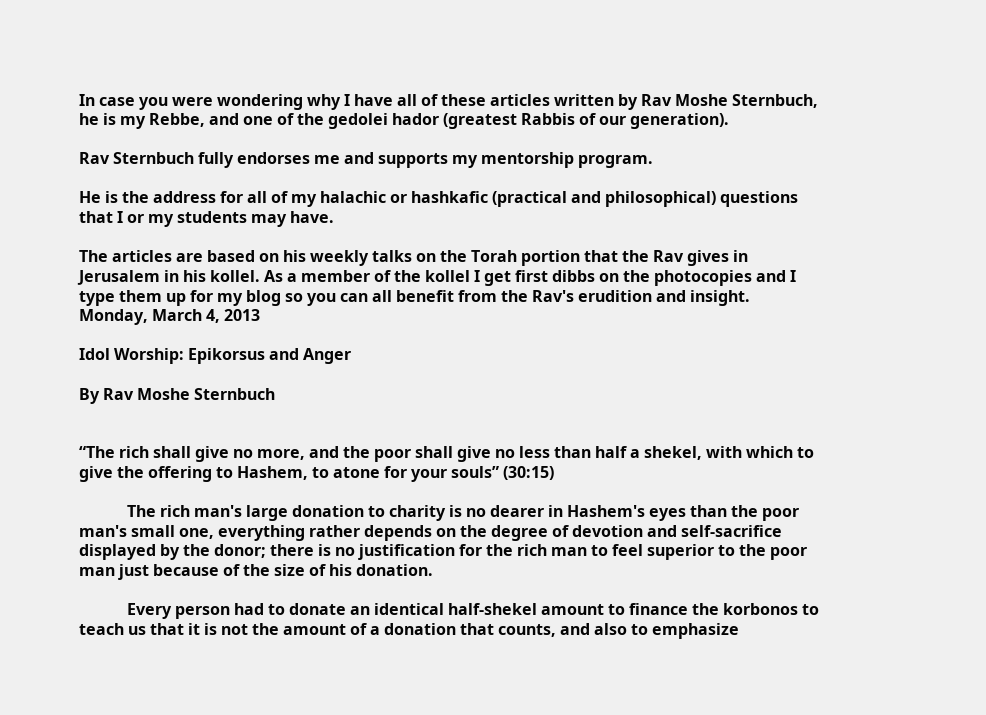In case you were wondering why I have all of these articles written by Rav Moshe Sternbuch, he is my Rebbe, and one of the gedolei hador (greatest Rabbis of our generation).

Rav Sternbuch fully endorses me and supports my mentorship program.

He is the address for all of my halachic or hashkafic (practical and philosophical) questions that I or my students may have.

The articles are based on his weekly talks on the Torah portion that the Rav gives in Jerusalem in his kollel. As a member of the kollel I get first dibbs on the photocopies and I type them up for my blog so you can all benefit from the Rav's erudition and insight.
Monday, March 4, 2013

Idol Worship: Epikorsus and Anger

By Rav Moshe Sternbuch


“The rich shall give no more, and the poor shall give no less than half a shekel, with which to give the offering to Hashem, to atone for your souls” (30:15)

            The rich man's large donation to charity is no dearer in Hashem's eyes than the poor man's small one, everything rather depends on the degree of devotion and self-sacrifice displayed by the donor; there is no justification for the rich man to feel superior to the poor man just because of the size of his donation.

            Every person had to donate an identical half-shekel amount to finance the korbonos to teach us that it is not the amount of a donation that counts, and also to emphasize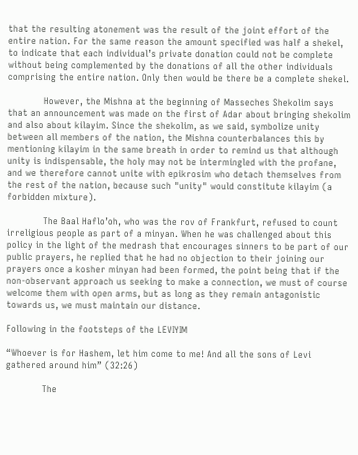that the resulting atonement was the result of the joint effort of the entire nation. For the same reason the amount specified was half a shekel, to indicate that each individual’s private donation could not be complete without being complemented by the donations of all the other individuals comprising the entire nation. Only then would be there be a complete shekel.

            However, the Mishna at the beginning of Masseches Shekolim says that an announcement was made on the first of Adar about bringing shekolim and also about kilayim. Since the shekolim, as we said, symbolize unity between all members of the nation, the Mishna counterbalances this by mentioning kilayim in the same breath in order to remind us that although unity is indispensable, the holy may not be intermingled with the profane, and we therefore cannot unite with epikrosim who detach themselves from the rest of the nation, because such "unity" would constitute kilayim (a forbidden mixture).

            The Baal Haflo’oh, who was the rov of Frankfurt, refused to count irreligious people as part of a minyan. When he was challenged about this policy in the light of the medrash that encourages sinners to be part of our public prayers, he replied that he had no objection to their joining our prayers once a kosher minyan had been formed, the point being that if the non-observant approach us seeking to make a connection, we must of course welcome them with open arms, but as long as they remain antagonistic towards us, we must maintain our distance.

Following in the footsteps of the LEVIYIM

“Whoever is for Hashem, let him come to me! And all the sons of Levi gathered around him” (32:26)

            The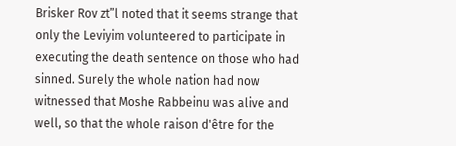Brisker Rov zt”l noted that it seems strange that only the Leviyim volunteered to participate in executing the death sentence on those who had sinned. Surely the whole nation had now witnessed that Moshe Rabbeinu was alive and well, so that the whole raison d'être for the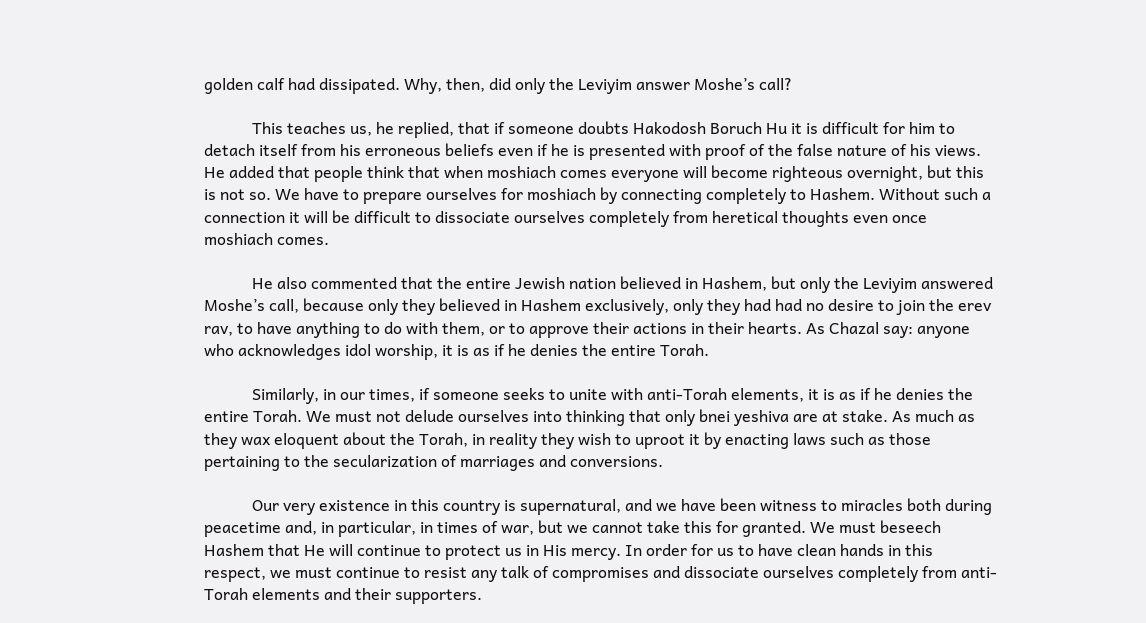golden calf had dissipated. Why, then, did only the Leviyim answer Moshe’s call?

            This teaches us, he replied, that if someone doubts Hakodosh Boruch Hu it is difficult for him to detach itself from his erroneous beliefs even if he is presented with proof of the false nature of his views. He added that people think that when moshiach comes everyone will become righteous overnight, but this is not so. We have to prepare ourselves for moshiach by connecting completely to Hashem. Without such a connection it will be difficult to dissociate ourselves completely from heretical thoughts even once moshiach comes.

            He also commented that the entire Jewish nation believed in Hashem, but only the Leviyim answered Moshe’s call, because only they believed in Hashem exclusively, only they had had no desire to join the erev rav, to have anything to do with them, or to approve their actions in their hearts. As Chazal say: anyone who acknowledges idol worship, it is as if he denies the entire Torah.

            Similarly, in our times, if someone seeks to unite with anti-Torah elements, it is as if he denies the entire Torah. We must not delude ourselves into thinking that only bnei yeshiva are at stake. As much as they wax eloquent about the Torah, in reality they wish to uproot it by enacting laws such as those pertaining to the secularization of marriages and conversions.

            Our very existence in this country is supernatural, and we have been witness to miracles both during peacetime and, in particular, in times of war, but we cannot take this for granted. We must beseech Hashem that He will continue to protect us in His mercy. In order for us to have clean hands in this respect, we must continue to resist any talk of compromises and dissociate ourselves completely from anti-Torah elements and their supporters.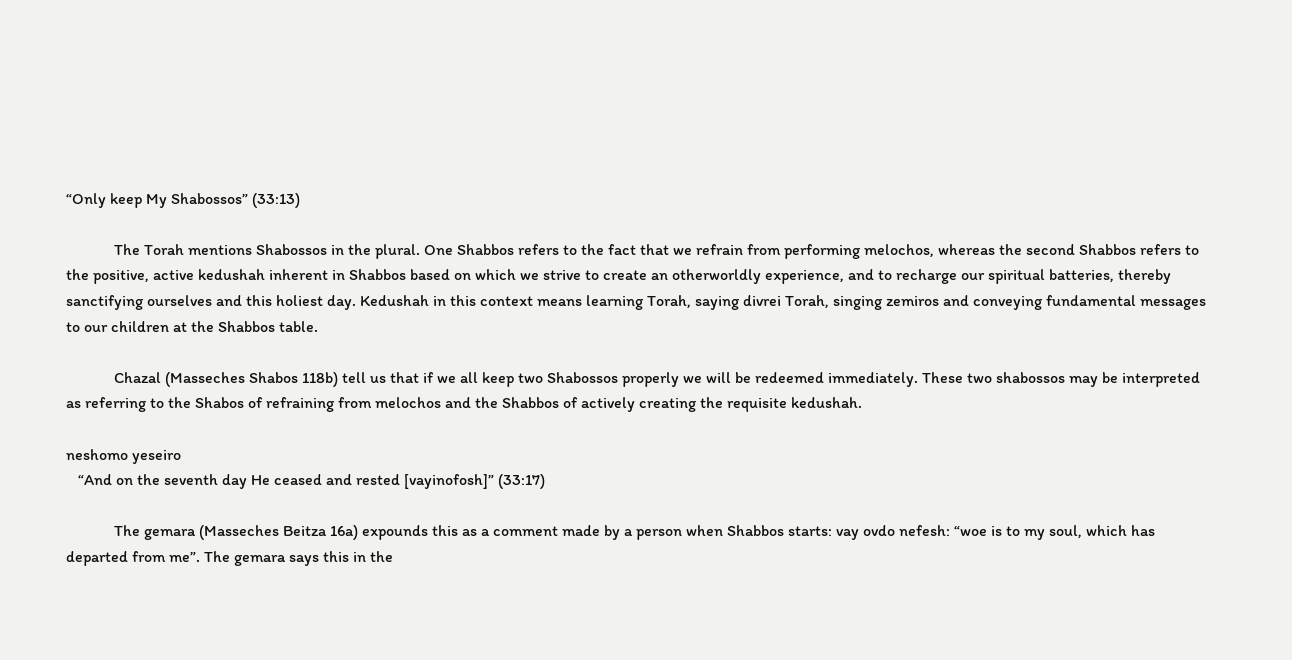“Only keep My Shabossos” (33:13)

            The Torah mentions Shabossos in the plural. One Shabbos refers to the fact that we refrain from performing melochos, whereas the second Shabbos refers to the positive, active kedushah inherent in Shabbos based on which we strive to create an otherworldly experience, and to recharge our spiritual batteries, thereby sanctifying ourselves and this holiest day. Kedushah in this context means learning Torah, saying divrei Torah, singing zemiros and conveying fundamental messages to our children at the Shabbos table.

            Chazal (Masseches Shabos 118b) tell us that if we all keep two Shabossos properly we will be redeemed immediately. These two shabossos may be interpreted as referring to the Shabos of refraining from melochos and the Shabbos of actively creating the requisite kedushah.

neshomo yeseiro
   “And on the seventh day He ceased and rested [vayinofosh]” (33:17)

            The gemara (Masseches Beitza 16a) expounds this as a comment made by a person when Shabbos starts: vay ovdo nefesh: “woe is to my soul, which has departed from me”. The gemara says this in the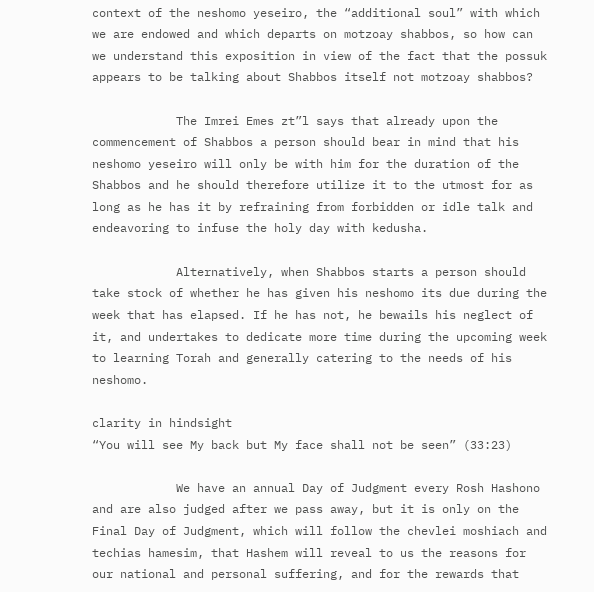context of the neshomo yeseiro, the “additional soul” with which we are endowed and which departs on motzoay shabbos, so how can we understand this exposition in view of the fact that the possuk appears to be talking about Shabbos itself not motzoay shabbos?

            The Imrei Emes zt”l says that already upon the commencement of Shabbos a person should bear in mind that his neshomo yeseiro will only be with him for the duration of the Shabbos and he should therefore utilize it to the utmost for as long as he has it by refraining from forbidden or idle talk and endeavoring to infuse the holy day with kedusha.

            Alternatively, when Shabbos starts a person should take stock of whether he has given his neshomo its due during the week that has elapsed. If he has not, he bewails his neglect of it, and undertakes to dedicate more time during the upcoming week to learning Torah and generally catering to the needs of his neshomo.

clarity in hindsight
“You will see My back but My face shall not be seen” (33:23)

            We have an annual Day of Judgment every Rosh Hashono and are also judged after we pass away, but it is only on the Final Day of Judgment, which will follow the chevlei moshiach and techias hamesim, that Hashem will reveal to us the reasons for our national and personal suffering, and for the rewards that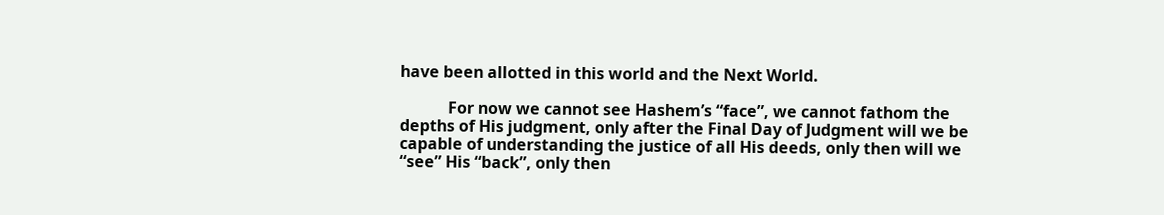have been allotted in this world and the Next World.

            For now we cannot see Hashem’s “face”, we cannot fathom the depths of His judgment, only after the Final Day of Judgment will we be capable of understanding the justice of all His deeds, only then will we “see” His “back”, only then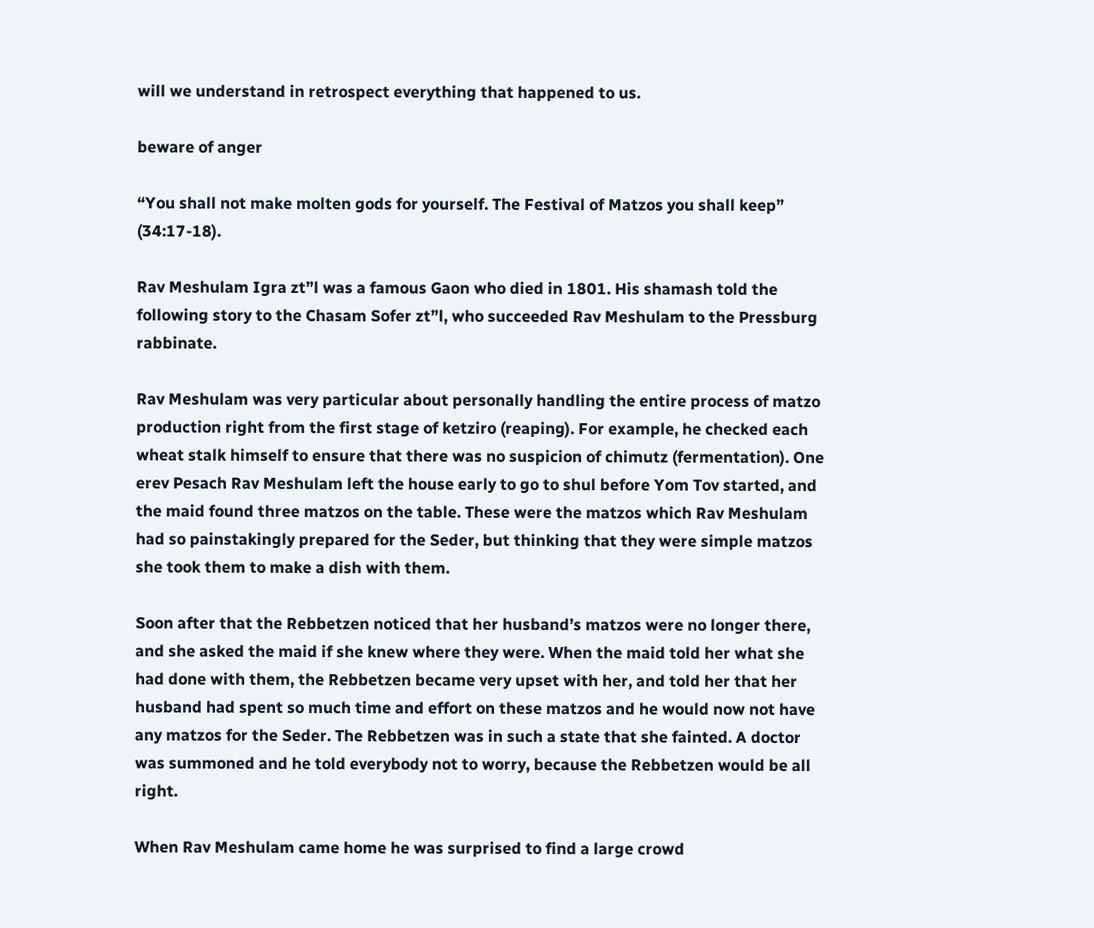will we understand in retrospect everything that happened to us.

beware of anger

“You shall not make molten gods for yourself. The Festival of Matzos you shall keep” (34:17-18).

Rav Meshulam Igra zt”l was a famous Gaon who died in 1801. His shamash told the following story to the Chasam Sofer zt”l, who succeeded Rav Meshulam to the Pressburg rabbinate.

Rav Meshulam was very particular about personally handling the entire process of matzo production right from the first stage of ketziro (reaping). For example, he checked each wheat stalk himself to ensure that there was no suspicion of chimutz (fermentation). One erev Pesach Rav Meshulam left the house early to go to shul before Yom Tov started, and the maid found three matzos on the table. These were the matzos which Rav Meshulam had so painstakingly prepared for the Seder, but thinking that they were simple matzos she took them to make a dish with them.

Soon after that the Rebbetzen noticed that her husband’s matzos were no longer there, and she asked the maid if she knew where they were. When the maid told her what she had done with them, the Rebbetzen became very upset with her, and told her that her husband had spent so much time and effort on these matzos and he would now not have any matzos for the Seder. The Rebbetzen was in such a state that she fainted. A doctor was summoned and he told everybody not to worry, because the Rebbetzen would be all right.

When Rav Meshulam came home he was surprised to find a large crowd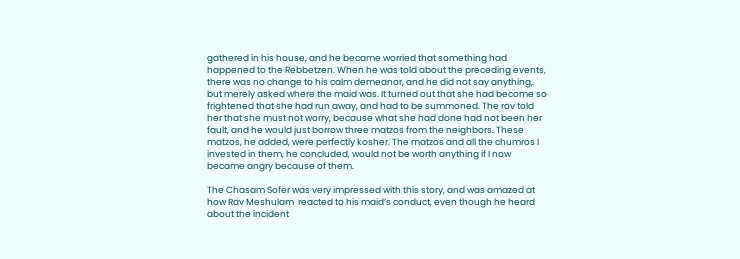gathered in his house, and he became worried that something had happened to the Rebbetzen. When he was told about the preceding events, there was no change to his calm demeanor, and he did not say anything, but merely asked where the maid was. It turned out that she had become so frightened that she had run away, and had to be summoned. The rov told her that she must not worry, because what she had done had not been her fault, and he would just borrow three matzos from the neighbors. These matzos, he added, were perfectly kosher. The matzos and all the chumros I invested in them, he concluded, would not be worth anything if I now became angry because of them.

The Chasam Sofer was very impressed with this story, and was amazed at how Rav Meshulam  reacted to his maid’s conduct, even though he heard about the incident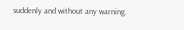suddenly and without any warning.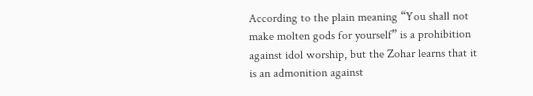According to the plain meaning “You shall not make molten gods for yourself” is a prohibition against idol worship, but the Zohar learns that it is an admonition against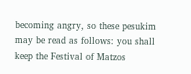becoming angry, so these pesukim may be read as follows: you shall keep the Festival of Matzos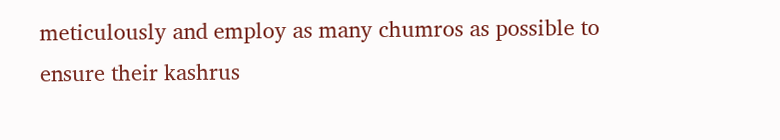meticulously and employ as many chumros as possible to ensure their kashrus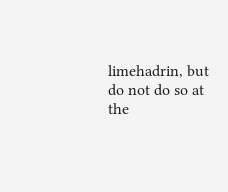limehadrin, but do not do so at the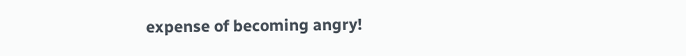expense of becoming angry!